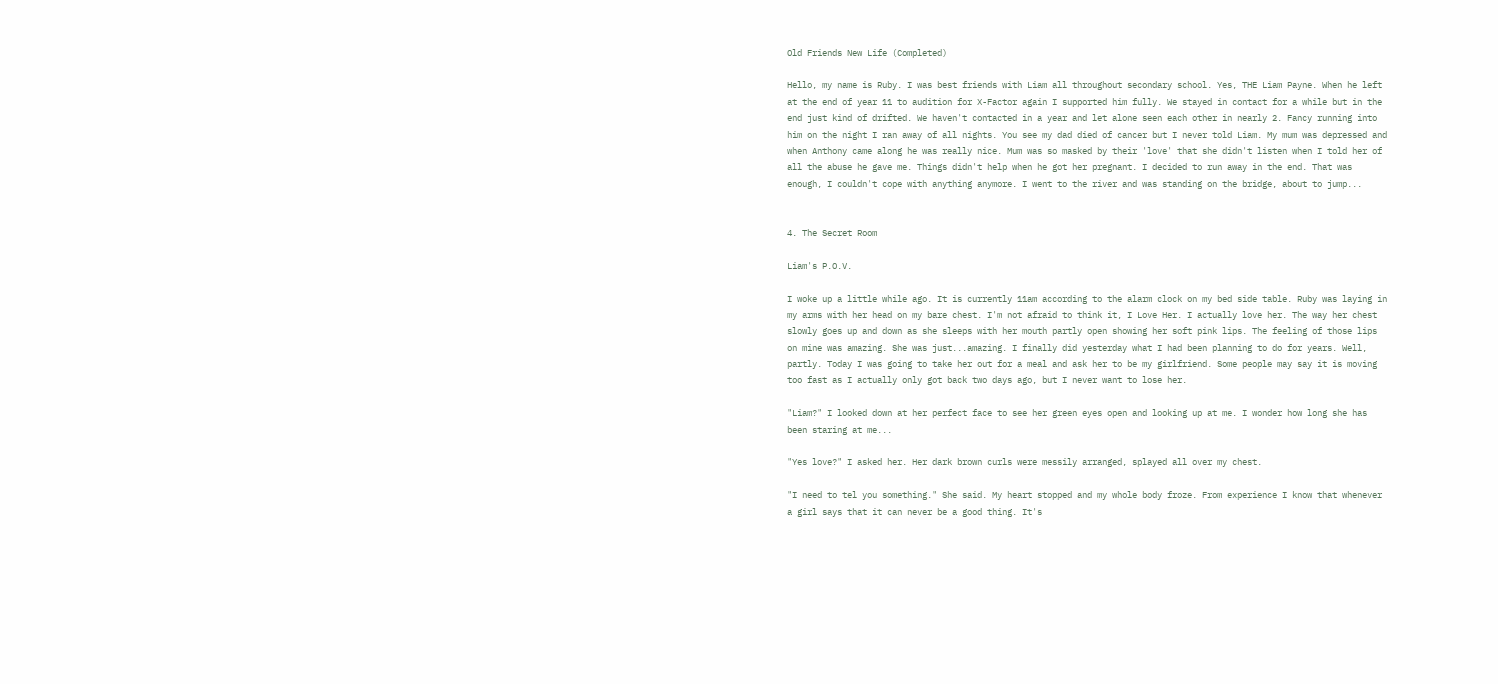Old Friends New Life (Completed)

Hello, my name is Ruby. I was best friends with Liam all throughout secondary school. Yes, THE Liam Payne. When he left at the end of year 11 to audition for X-Factor again I supported him fully. We stayed in contact for a while but in the end just kind of drifted. We haven't contacted in a year and let alone seen each other in nearly 2. Fancy running into him on the night I ran away of all nights. You see my dad died of cancer but I never told Liam. My mum was depressed and when Anthony came along he was really nice. Mum was so masked by their 'love' that she didn't listen when I told her of all the abuse he gave me. Things didn't help when he got her pregnant. I decided to run away in the end. That was enough, I couldn't cope with anything anymore. I went to the river and was standing on the bridge, about to jump...


4. The Secret Room

Liam's P.O.V.

I woke up a little while ago. It is currently 11am according to the alarm clock on my bed side table. Ruby was laying in my arms with her head on my bare chest. I'm not afraid to think it, I Love Her. I actually love her. The way her chest slowly goes up and down as she sleeps with her mouth partly open showing her soft pink lips. The feeling of those lips on mine was amazing. She was just...amazing. I finally did yesterday what I had been planning to do for years. Well, partly. Today I was going to take her out for a meal and ask her to be my girlfriend. Some people may say it is moving too fast as I actually only got back two days ago, but I never want to lose her.

"Liam?" I looked down at her perfect face to see her green eyes open and looking up at me. I wonder how long she has been staring at me...

"Yes love?" I asked her. Her dark brown curls were messily arranged, splayed all over my chest.

"I need to tel you something." She said. My heart stopped and my whole body froze. From experience I know that whenever a girl says that it can never be a good thing. It's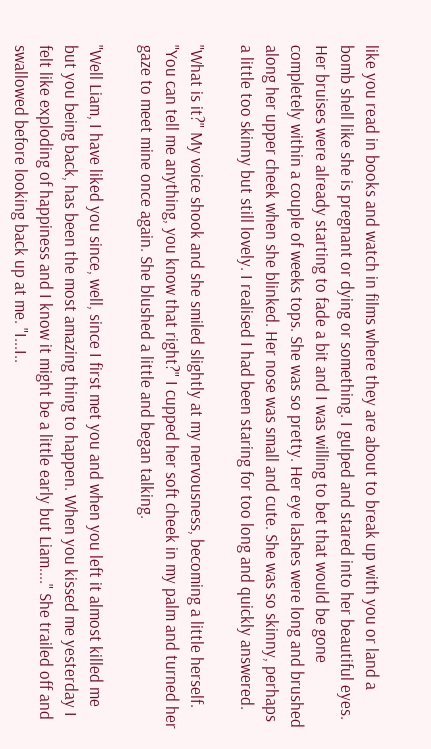like you read in books and watch in films where they are about to break up with you or land a bomb shell like she is pregnant or dying or something. I gulped and stared into her beautiful eyes. Her bruises were already starting to fade a bit and I was willing to bet that would be gone completely within a couple of weeks tops. She was so pretty. Her eye lashes were long and brushed along her upper cheek when she blinked. Her nose was small and cute. She was so skinny, perhaps a little too skinny but still lovely. I realised I had been staring for too long and quickly answered.

"What is it?" My voice shook and she smiled slightly at my nervousness, becoming a little herself. "You can tell me anything, you know that right?" I cupped her soft cheek in my palm and turned her gaze to meet mine once again. She blushed a little and began talking.

"Well Liam, I have liked you since, well, since I first met you and when you left it almost killed me but you being back, has been the most amazing thing to happen. When you kissed me yesterday I felt like exploding of happiness and I know it might be a little early but Liam...." She trailed off and swallowed before looking back up at me. "I...I..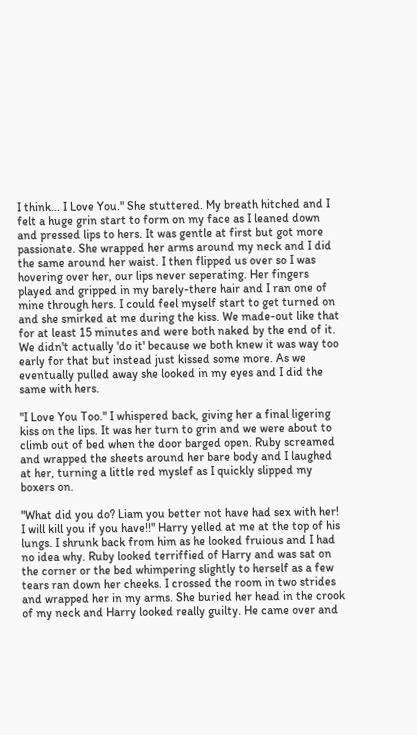I think... I Love You." She stuttered. My breath hitched and I felt a huge grin start to form on my face as I leaned down and pressed lips to hers. It was gentle at first but got more passionate. She wrapped her arms around my neck and I did the same around her waist. I then flipped us over so I was hovering over her, our lips never seperating. Her fingers played and gripped in my barely-there hair and I ran one of mine through hers. I could feel myself start to get turned on and she smirked at me during the kiss. We made-out like that for at least 15 minutes and were both naked by the end of it. We didn't actually 'do it' because we both knew it was way too early for that but instead just kissed some more. As we eventually pulled away she looked in my eyes and I did the same with hers.

"I Love You Too." I whispered back, giving her a final ligering kiss on the lips. It was her turn to grin and we were about to climb out of bed when the door barged open. Ruby screamed and wrapped the sheets around her bare body and I laughed at her, turning a little red myslef as I quickly slipped my boxers on.

"What did you do? Liam you better not have had sex with her! I will kill you if you have!!" Harry yelled at me at the top of his lungs. I shrunk back from him as he looked fruious and I had no idea why. Ruby looked terriffied of Harry and was sat on the corner or the bed whimpering slightly to herself as a few tears ran down her cheeks. I crossed the room in two strides and wrapped her in my arms. She buried her head in the crook of my neck and Harry looked really guilty. He came over and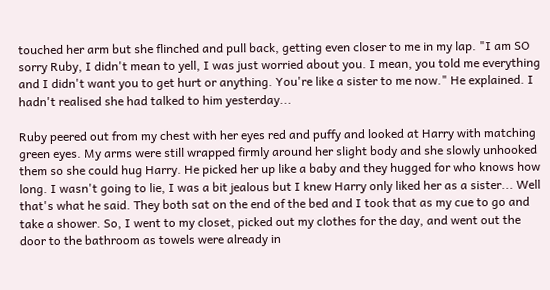touched her arm but she flinched and pull back, getting even closer to me in my lap. "I am SO sorry Ruby, I didn't mean to yell, I was just worried about you. I mean, you told me everything and I didn't want you to get hurt or anything. You're like a sister to me now." He explained. I hadn't realised she had talked to him yesterday...

Ruby peered out from my chest with her eyes red and puffy and looked at Harry with matching green eyes. My arms were still wrapped firmly around her slight body and she slowly unhooked them so she could hug Harry. He picked her up like a baby and they hugged for who knows how long. I wasn't going to lie, I was a bit jealous but I knew Harry only liked her as a sister... Well that's what he said. They both sat on the end of the bed and I took that as my cue to go and take a shower. So, I went to my closet, picked out my clothes for the day, and went out the door to the bathroom as towels were already in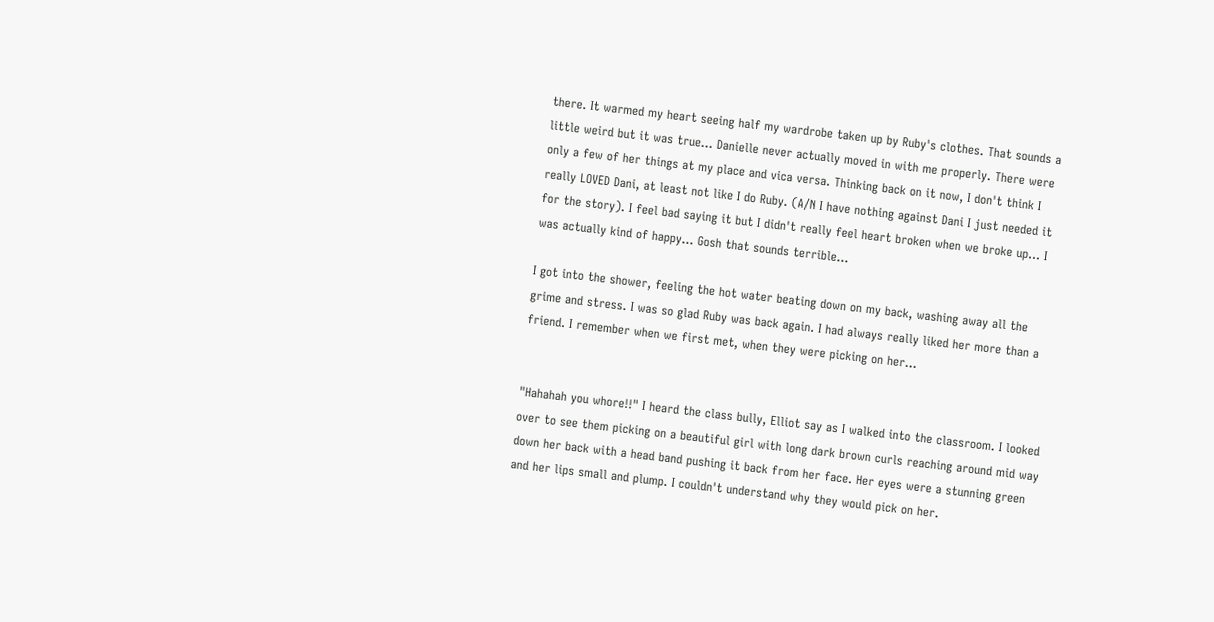there. It warmed my heart seeing half my wardrobe taken up by Ruby's clothes. That sounds a little weird but it was true... Danielle never actually moved in with me properly. There were only a few of her things at my place and vica versa. Thinking back on it now, I don't think I really LOVED Dani, at least not like I do Ruby. (A/N I have nothing against Dani I just needed it for the story). I feel bad saying it but I didn't really feel heart broken when we broke up... I was actually kind of happy... Gosh that sounds terrible...

I got into the shower, feeling the hot water beating down on my back, washing away all the grime and stress. I was so glad Ruby was back again. I had always really liked her more than a friend. I remember when we first met, when they were picking on her...


"Hahahah you whore!!" I heard the class bully, Elliot say as I walked into the classroom. I looked over to see them picking on a beautiful girl with long dark brown curls reaching around mid way down her back with a head band pushing it back from her face. Her eyes were a stunning green and her lips small and plump. I couldn't understand why they would pick on her.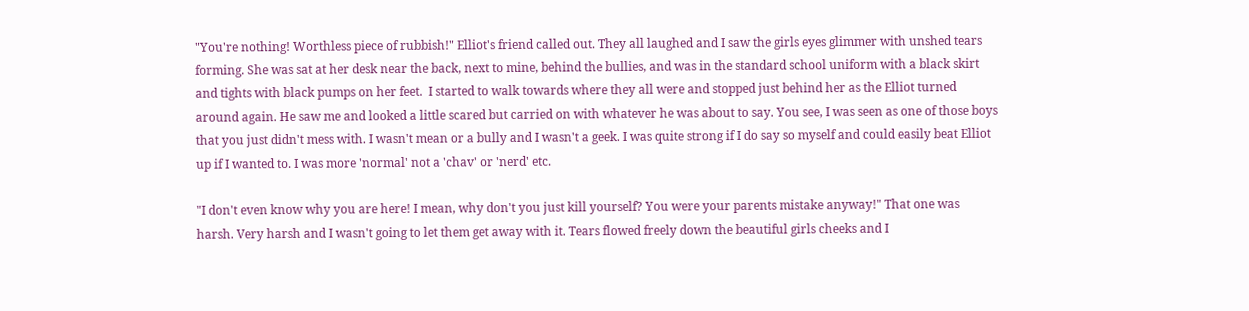"You're nothing! Worthless piece of rubbish!" Elliot's friend called out. They all laughed and I saw the girls eyes glimmer with unshed tears forming. She was sat at her desk near the back, next to mine, behind the bullies, and was in the standard school uniform with a black skirt and tights with black pumps on her feet.  I started to walk towards where they all were and stopped just behind her as the Elliot turned around again. He saw me and looked a little scared but carried on with whatever he was about to say. You see, I was seen as one of those boys that you just didn't mess with. I wasn't mean or a bully and I wasn't a geek. I was quite strong if I do say so myself and could easily beat Elliot up if I wanted to. I was more 'normal' not a 'chav' or 'nerd' etc.

"I don't even know why you are here! I mean, why don't you just kill yourself? You were your parents mistake anyway!" That one was harsh. Very harsh and I wasn't going to let them get away with it. Tears flowed freely down the beautiful girls cheeks and I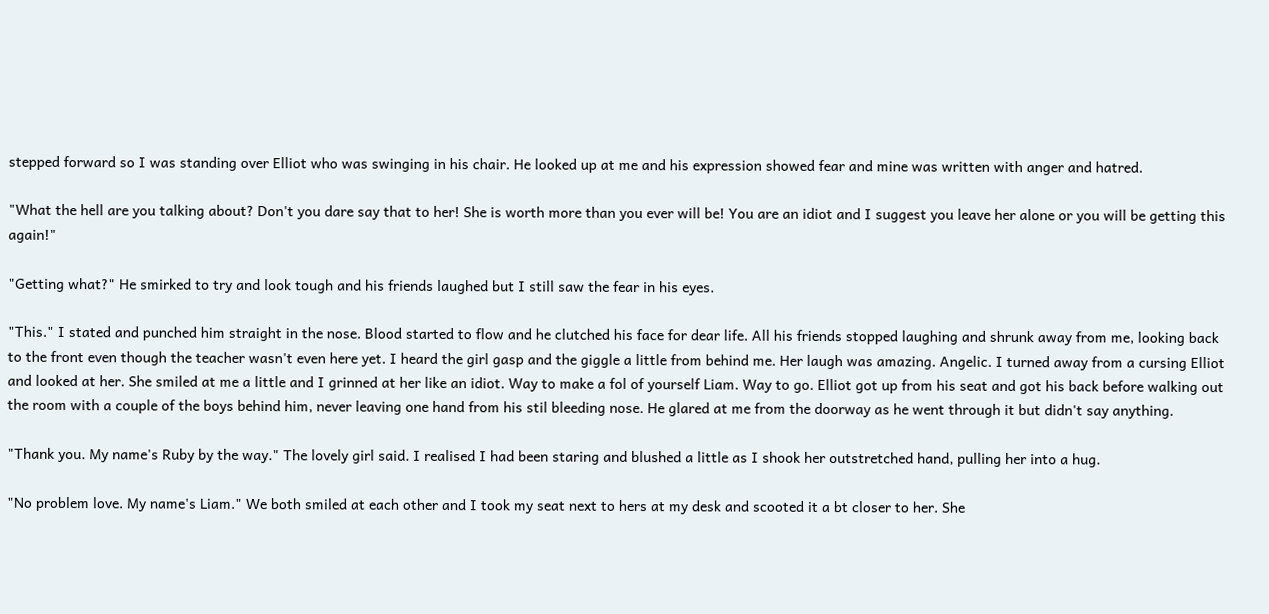stepped forward so I was standing over Elliot who was swinging in his chair. He looked up at me and his expression showed fear and mine was written with anger and hatred.

"What the hell are you talking about? Don't you dare say that to her! She is worth more than you ever will be! You are an idiot and I suggest you leave her alone or you will be getting this again!"

"Getting what?" He smirked to try and look tough and his friends laughed but I still saw the fear in his eyes.

"This." I stated and punched him straight in the nose. Blood started to flow and he clutched his face for dear life. All his friends stopped laughing and shrunk away from me, looking back to the front even though the teacher wasn't even here yet. I heard the girl gasp and the giggle a little from behind me. Her laugh was amazing. Angelic. I turned away from a cursing Elliot and looked at her. She smiled at me a little and I grinned at her like an idiot. Way to make a fol of yourself Liam. Way to go. Elliot got up from his seat and got his back before walking out the room with a couple of the boys behind him, never leaving one hand from his stil bleeding nose. He glared at me from the doorway as he went through it but didn't say anything.

"Thank you. My name's Ruby by the way." The lovely girl said. I realised I had been staring and blushed a little as I shook her outstretched hand, pulling her into a hug.

"No problem love. My name's Liam." We both smiled at each other and I took my seat next to hers at my desk and scooted it a bt closer to her. She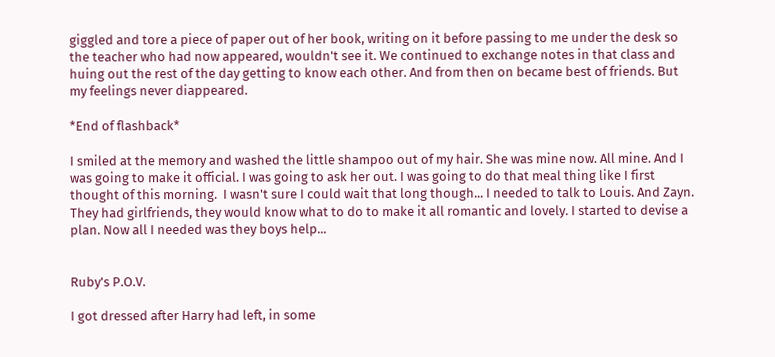giggled and tore a piece of paper out of her book, writing on it before passing to me under the desk so the teacher who had now appeared, wouldn't see it. We continued to exchange notes in that class and huing out the rest of the day getting to know each other. And from then on became best of friends. But my feelings never diappeared.

*End of flashback*

I smiled at the memory and washed the little shampoo out of my hair. She was mine now. All mine. And I was going to make it official. I was going to ask her out. I was going to do that meal thing like I first thought of this morning.  I wasn't sure I could wait that long though... I needed to talk to Louis. And Zayn. They had girlfriends, they would know what to do to make it all romantic and lovely. I started to devise a plan. Now all I needed was they boys help...


Ruby's P.O.V.

I got dressed after Harry had left, in some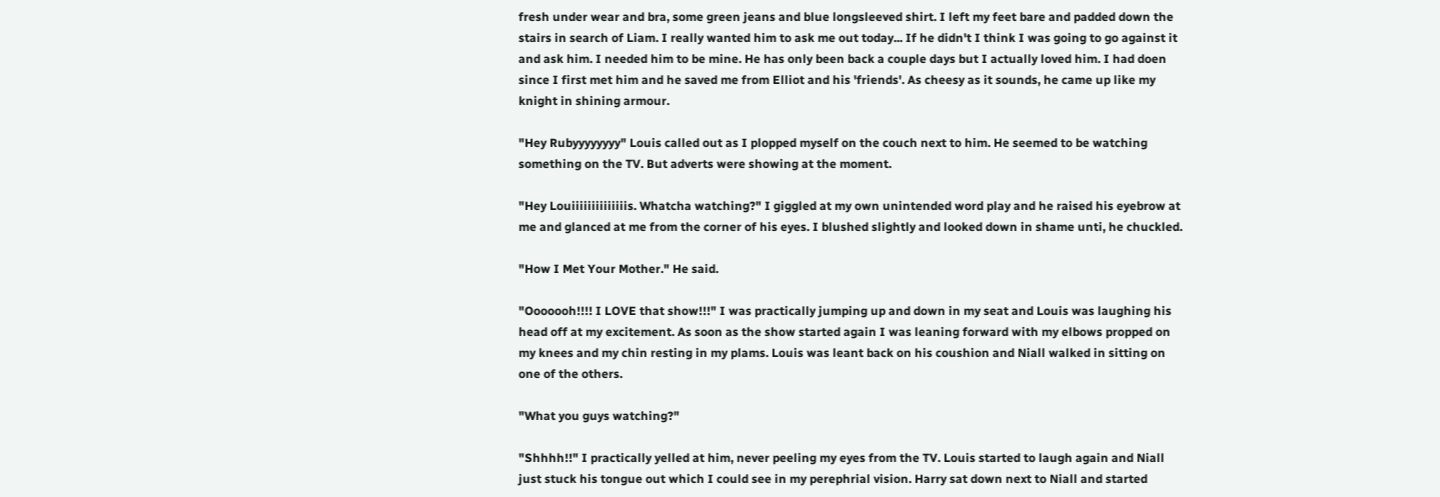fresh under wear and bra, some green jeans and blue longsleeved shirt. I left my feet bare and padded down the stairs in search of Liam. I really wanted him to ask me out today... If he didn't I think I was going to go against it and ask him. I needed him to be mine. He has only been back a couple days but I actually loved him. I had doen since I first met him and he saved me from Elliot and his 'friends'. As cheesy as it sounds, he came up like my knight in shining armour.

"Hey Rubyyyyyyyy" Louis called out as I plopped myself on the couch next to him. He seemed to be watching something on the TV. But adverts were showing at the moment.

"Hey Louiiiiiiiiiiiiiis. Whatcha watching?" I giggled at my own unintended word play and he raised his eyebrow at me and glanced at me from the corner of his eyes. I blushed slightly and looked down in shame unti, he chuckled.

"How I Met Your Mother." He said.

"Ooooooh!!!! I LOVE that show!!!" I was practically jumping up and down in my seat and Louis was laughing his head off at my excitement. As soon as the show started again I was leaning forward with my elbows propped on my knees and my chin resting in my plams. Louis was leant back on his coushion and Niall walked in sitting on one of the others.

"What you guys watching?"

"Shhhh!!" I practically yelled at him, never peeling my eyes from the TV. Louis started to laugh again and Niall just stuck his tongue out which I could see in my perephrial vision. Harry sat down next to Niall and started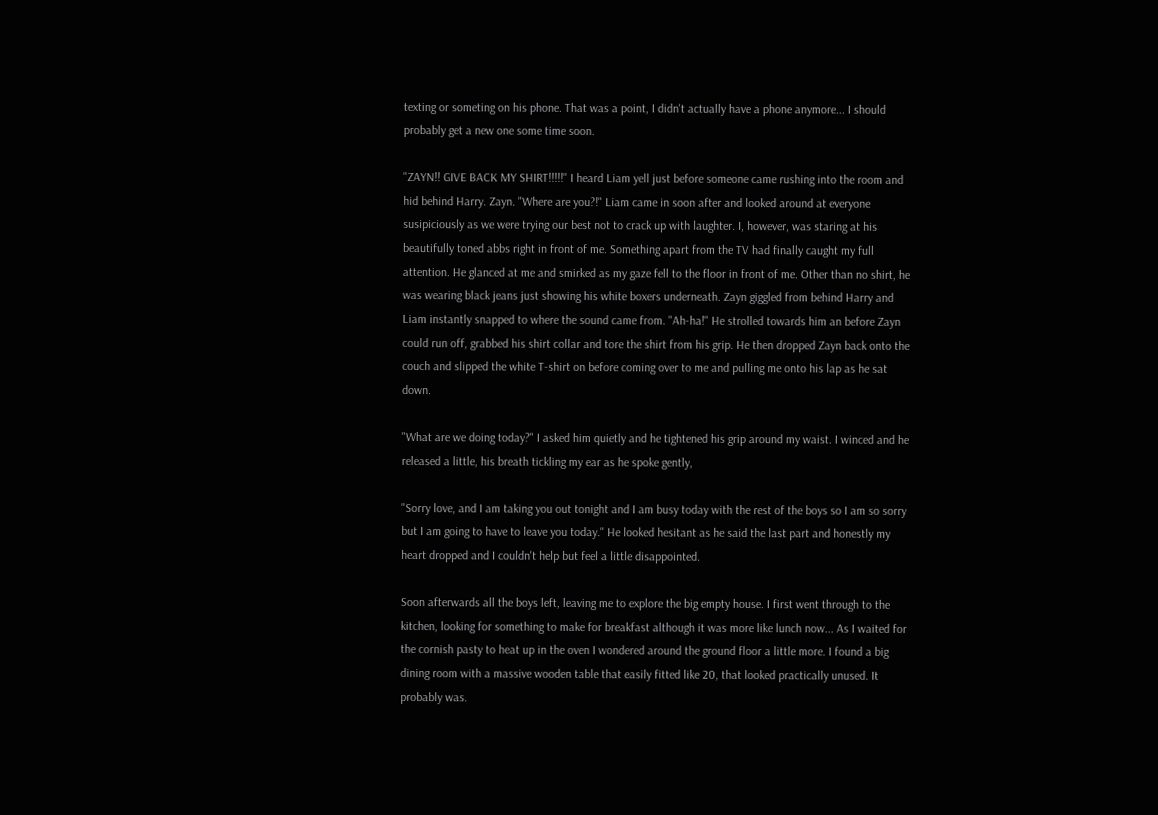texting or someting on his phone. That was a point, I didn't actually have a phone anymore... I should probably get a new one some time soon.

"ZAYN!! GIVE BACK MY SHIRT!!!!!" I heard Liam yell just before someone came rushing into the room and hid behind Harry. Zayn. "Where are you?!" Liam came in soon after and looked around at everyone susipiciously as we were trying our best not to crack up with laughter. I, however, was staring at his beautifully toned abbs right in front of me. Something apart from the TV had finally caught my full attention. He glanced at me and smirked as my gaze fell to the floor in front of me. Other than no shirt, he was wearing black jeans just showing his white boxers underneath. Zayn giggled from behind Harry and Liam instantly snapped to where the sound came from. "Ah-ha!" He strolled towards him an before Zayn could run off, grabbed his shirt collar and tore the shirt from his grip. He then dropped Zayn back onto the couch and slipped the white T-shirt on before coming over to me and pulling me onto his lap as he sat down.

"What are we doing today?" I asked him quietly and he tightened his grip around my waist. I winced and he released a little, his breath tickling my ear as he spoke gently,

"Sorry love, and I am taking you out tonight and I am busy today with the rest of the boys so I am so sorry but I am going to have to leave you today." He looked hesitant as he said the last part and honestly my heart dropped and I couldn't help but feel a little disappointed.

Soon afterwards all the boys left, leaving me to explore the big empty house. I first went through to the kitchen, looking for something to make for breakfast although it was more like lunch now... As I waited for the cornish pasty to heat up in the oven I wondered around the ground floor a little more. I found a big dining room with a massive wooden table that easily fitted like 20, that looked practically unused. It probably was.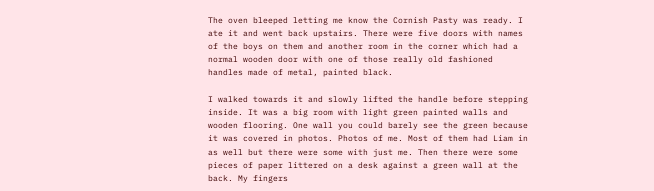The oven bleeped letting me know the Cornish Pasty was ready. I ate it and went back upstairs. There were five doors with names of the boys on them and another room in the corner which had a normal wooden door with one of those really old fashioned handles made of metal, painted black.

I walked towards it and slowly lifted the handle before stepping inside. It was a big room with light green painted walls and wooden flooring. One wall you could barely see the green because it was covered in photos. Photos of me. Most of them had Liam in as well but there were some with just me. Then there were some pieces of paper littered on a desk against a green wall at the back. My fingers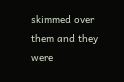skimmed over them and they were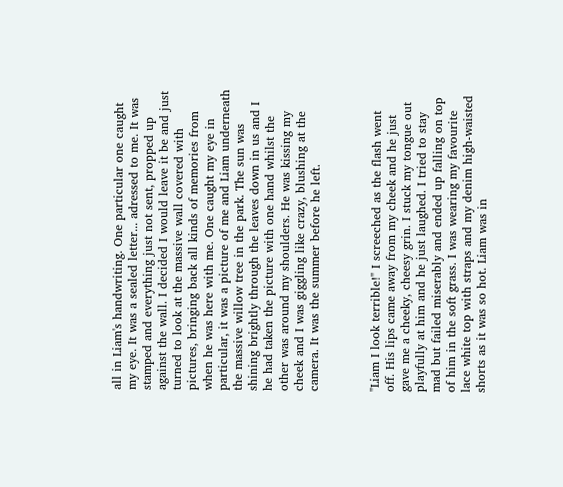all in Liam's handwriting. One particular one caught my eye. It was a sealed letter... adressed to me. It was stamped and everything just not sent, propped up against the wall. I decided I would leave it be and just turned to look at the massive wall covered with pictures, bringing back all kinds of memories from when he was here with me. One caught my eye in particular, it was a picture of me and Liam underneath the massive willow tree in the park. The sun was shining brightly through the leaves down in us and I he had taken the picture with one hand whilst the other was around my shoulders. He was kissing my cheek and I was giggling like crazy, blushing at the camera. It was the summer before he left.



"Liam I look terrible!" I screeched as the flash went off. His lips came away from my cheek and he just gave me a cheeky, cheesy grin. I stuck my tongue out playfully at him and he just laughed. I tried to stay mad but failed miserably and ended up falling on top of him in the soft grass. I was wearing my favourite lace white top with straps and my denim high-waisted shorts as it was so hot. Liam was in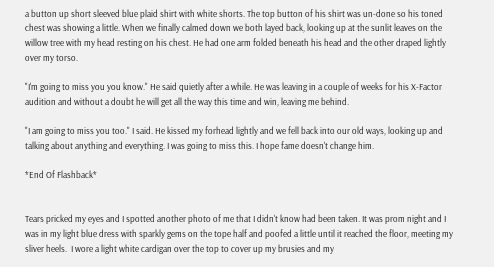a button up short sleeved blue plaid shirt with white shorts. The top button of his shirt was un-done so his toned chest was showing a little. When we finally calmed down we both layed back, looking up at the sunlit leaves on the willow tree with my head resting on his chest. He had one arm folded beneath his head and the other draped lightly over my torso.

"I'm going to miss you you know." He said quietly after a while. He was leaving in a couple of weeks for his X-Factor audition and without a doubt he will get all the way this time and win, leaving me behind.

"I am going to miss you too." I said. He kissed my forhead lightly and we fell back into our old ways, looking up and talking about anything and everything. I was going to miss this. I hope fame doesn't change him.

*End Of Flashback*


Tears pricked my eyes and I spotted another photo of me that I didn't know had been taken. It was prom night and I was in my light blue dress with sparkly gems on the tope half and poofed a little until it reached the floor, meeting my sliver heels.  I wore a light white cardigan over the top to cover up my brusies and my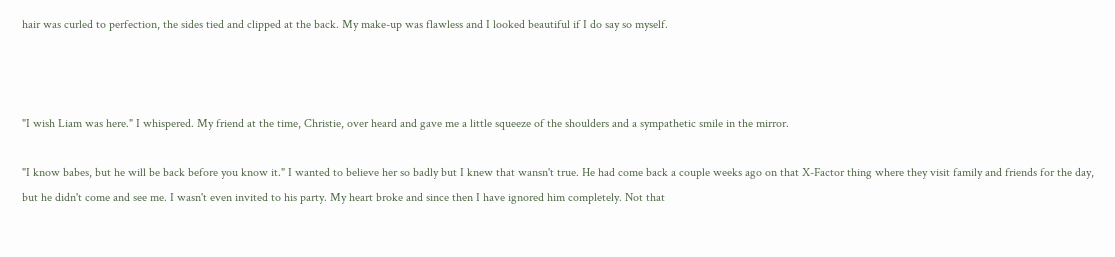hair was curled to perfection, the sides tied and clipped at the back. My make-up was flawless and I looked beautiful if I do say so myself.



"I wish Liam was here." I whispered. My friend at the time, Christie, over heard and gave me a little squeeze of the shoulders and a sympathetic smile in the mirror.

"I know babes, but he will be back before you know it." I wanted to believe her so badly but I knew that wansn't true. He had come back a couple weeks ago on that X-Factor thing where they visit family and friends for the day, but he didn't come and see me. I wasn't even invited to his party. My heart broke and since then I have ignored him completely. Not that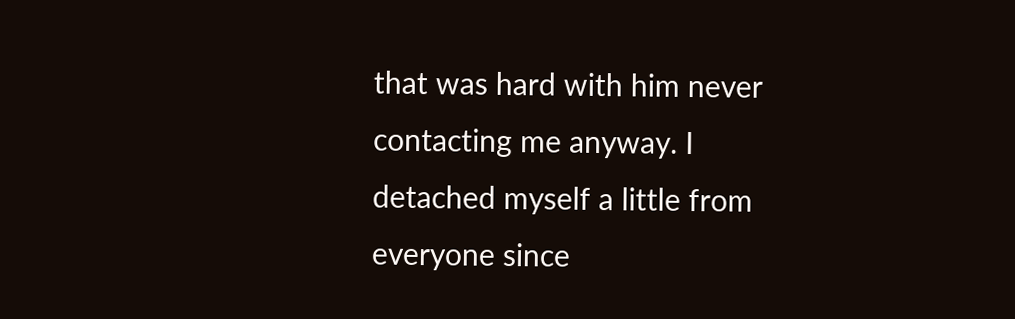that was hard with him never contacting me anyway. I detached myself a little from everyone since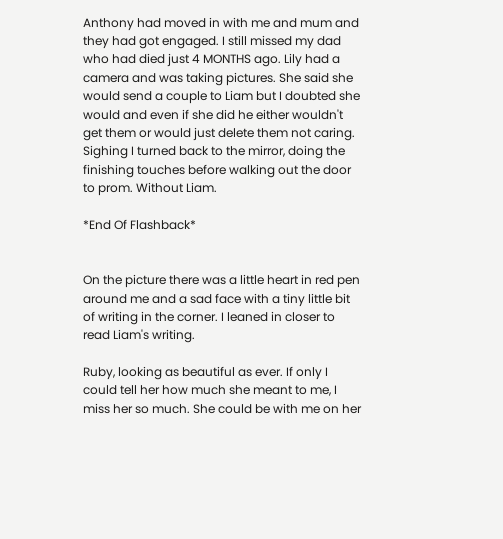Anthony had moved in with me and mum and they had got engaged. I still missed my dad who had died just 4 MONTHS ago. Lily had a camera and was taking pictures. She said she would send a couple to Liam but I doubted she would and even if she did he either wouldn't get them or would just delete them not caring. Sighing I turned back to the mirror, doing the finishing touches before walking out the door to prom. Without Liam.

*End Of Flashback*


On the picture there was a little heart in red pen around me and a sad face with a tiny little bit of writing in the corner. I leaned in closer to read Liam's writing.

Ruby, looking as beautiful as ever. If only I could tell her how much she meant to me, I miss her so much. She could be with me on her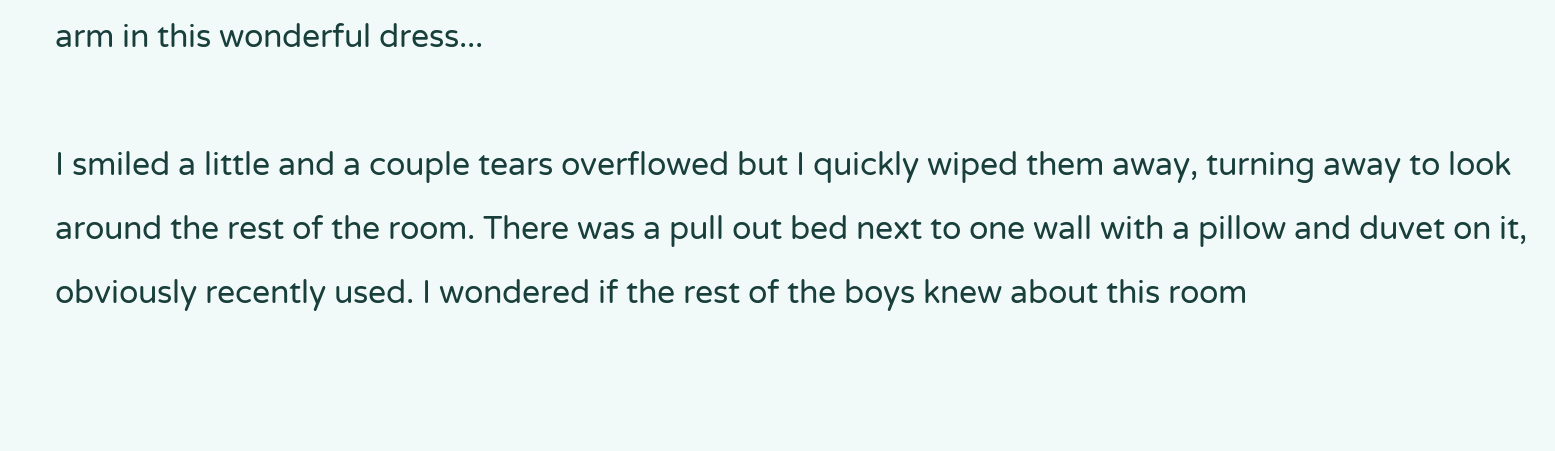arm in this wonderful dress...

I smiled a little and a couple tears overflowed but I quickly wiped them away, turning away to look around the rest of the room. There was a pull out bed next to one wall with a pillow and duvet on it, obviously recently used. I wondered if the rest of the boys knew about this room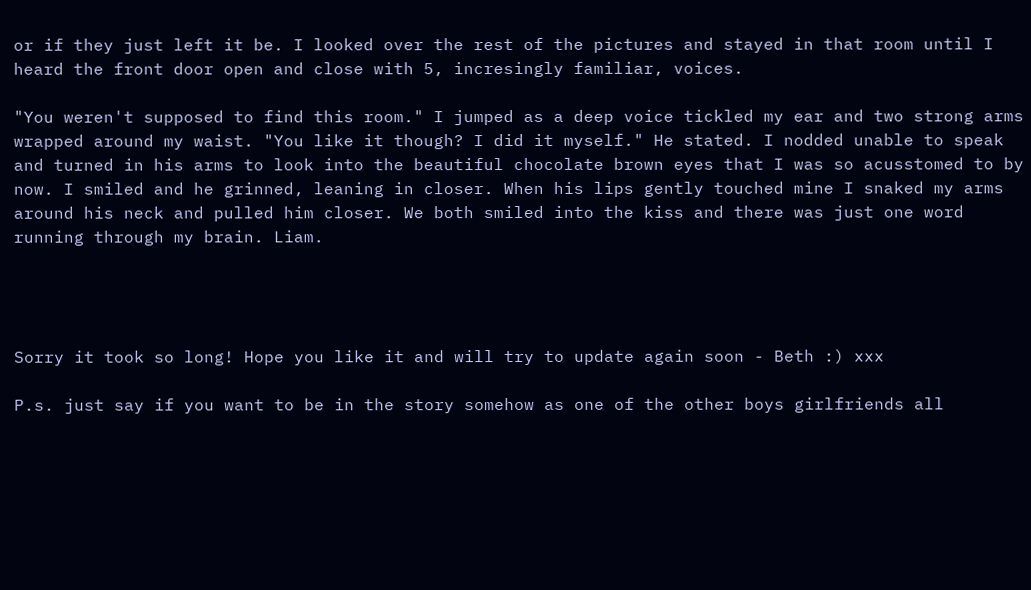or if they just left it be. I looked over the rest of the pictures and stayed in that room until I heard the front door open and close with 5, incresingly familiar, voices.

"You weren't supposed to find this room." I jumped as a deep voice tickled my ear and two strong arms wrapped around my waist. "You like it though? I did it myself." He stated. I nodded unable to speak and turned in his arms to look into the beautiful chocolate brown eyes that I was so acusstomed to by now. I smiled and he grinned, leaning in closer. When his lips gently touched mine I snaked my arms around his neck and pulled him closer. We both smiled into the kiss and there was just one word running through my brain. Liam.




Sorry it took so long! Hope you like it and will try to update again soon - Beth :) xxx

P.s. just say if you want to be in the story somehow as one of the other boys girlfriends all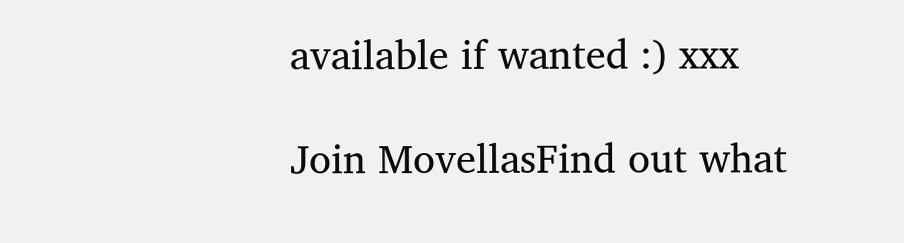available if wanted :) xxx

Join MovellasFind out what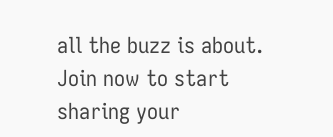all the buzz is about. Join now to start sharing your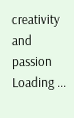creativity and passion
Loading ...